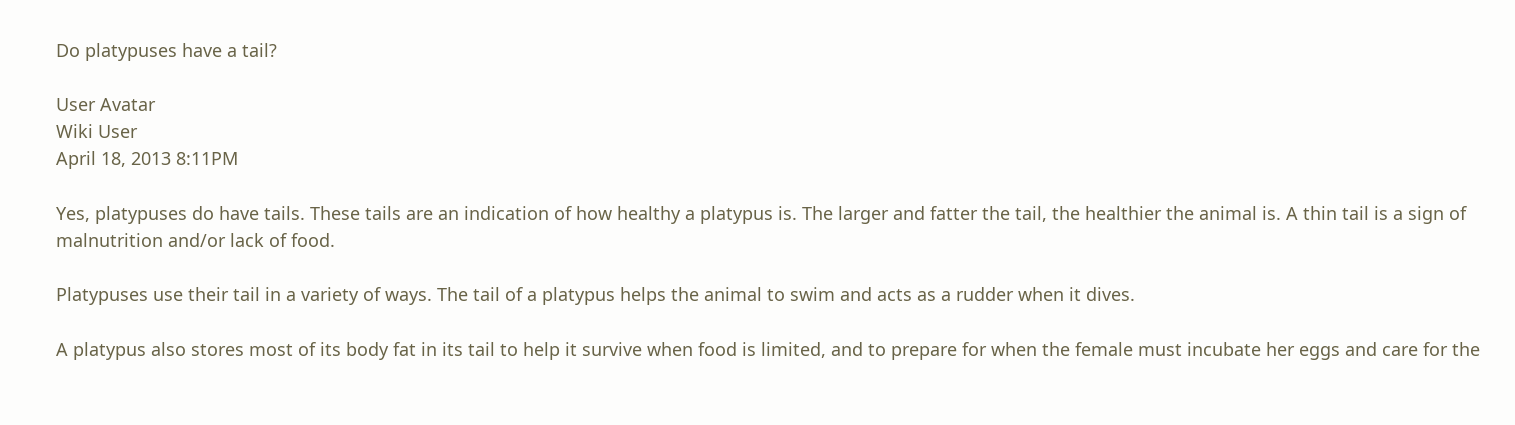Do platypuses have a tail?

User Avatar
Wiki User
April 18, 2013 8:11PM

Yes, platypuses do have tails. These tails are an indication of how healthy a platypus is. The larger and fatter the tail, the healthier the animal is. A thin tail is a sign of malnutrition and/or lack of food.

Platypuses use their tail in a variety of ways. The tail of a platypus helps the animal to swim and acts as a rudder when it dives.

A platypus also stores most of its body fat in its tail to help it survive when food is limited, and to prepare for when the female must incubate her eggs and care for the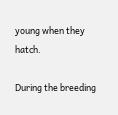young when they hatch.

During the breeding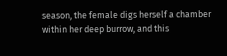season, the female digs herself a chamber within her deep burrow, and this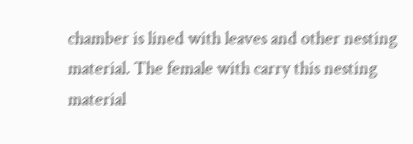chamber is lined with leaves and other nesting material. The female with carry this nesting material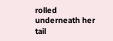rolled underneath her tail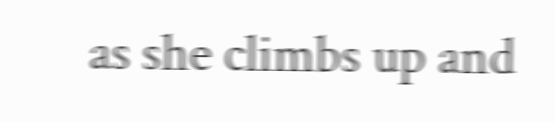as she climbs up and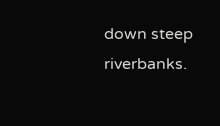down steep riverbanks.